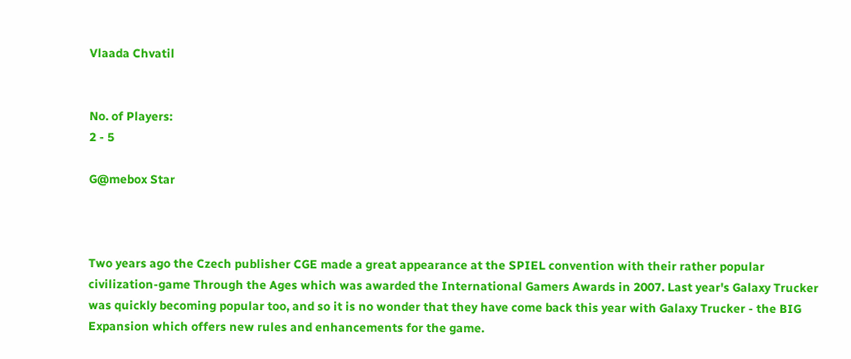Vlaada Chvatil


No. of Players:
2 - 5

G@mebox Star



Two years ago the Czech publisher CGE made a great appearance at the SPIEL convention with their rather popular civilization-game Through the Ages which was awarded the International Gamers Awards in 2007. Last year's Galaxy Trucker was quickly becoming popular too, and so it is no wonder that they have come back this year with Galaxy Trucker - the BIG Expansion which offers new rules and enhancements for the game.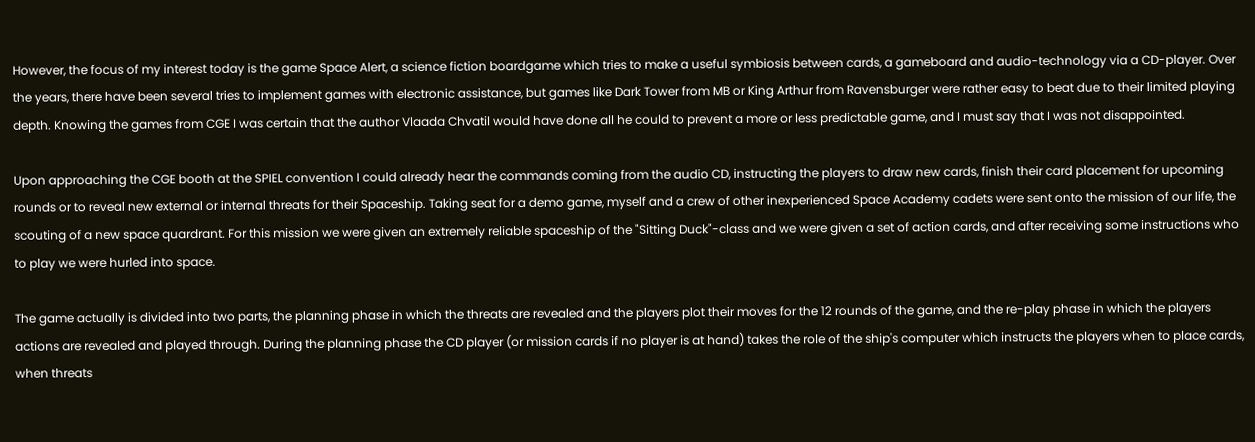However, the focus of my interest today is the game Space Alert, a science fiction boardgame which tries to make a useful symbiosis between cards, a gameboard and audio-technology via a CD-player. Over the years, there have been several tries to implement games with electronic assistance, but games like Dark Tower from MB or King Arthur from Ravensburger were rather easy to beat due to their limited playing depth. Knowing the games from CGE I was certain that the author Vlaada Chvatil would have done all he could to prevent a more or less predictable game, and I must say that I was not disappointed.

Upon approaching the CGE booth at the SPIEL convention I could already hear the commands coming from the audio CD, instructing the players to draw new cards, finish their card placement for upcoming rounds or to reveal new external or internal threats for their Spaceship. Taking seat for a demo game, myself and a crew of other inexperienced Space Academy cadets were sent onto the mission of our life, the scouting of a new space quardrant. For this mission we were given an extremely reliable spaceship of the "Sitting Duck"-class and we were given a set of action cards, and after receiving some instructions who to play we were hurled into space.

The game actually is divided into two parts, the planning phase in which the threats are revealed and the players plot their moves for the 12 rounds of the game, and the re-play phase in which the players actions are revealed and played through. During the planning phase the CD player (or mission cards if no player is at hand) takes the role of the ship's computer which instructs the players when to place cards, when threats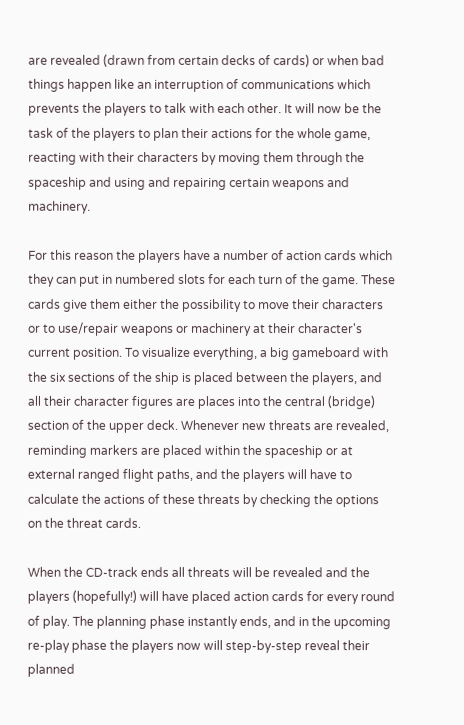are revealed (drawn from certain decks of cards) or when bad things happen like an interruption of communications which prevents the players to talk with each other. It will now be the task of the players to plan their actions for the whole game, reacting with their characters by moving them through the spaceship and using and repairing certain weapons and machinery.

For this reason the players have a number of action cards which they can put in numbered slots for each turn of the game. These cards give them either the possibility to move their characters or to use/repair weapons or machinery at their character's current position. To visualize everything, a big gameboard with the six sections of the ship is placed between the players, and all their character figures are places into the central (bridge) section of the upper deck. Whenever new threats are revealed, reminding markers are placed within the spaceship or at external ranged flight paths, and the players will have to calculate the actions of these threats by checking the options on the threat cards.

When the CD-track ends all threats will be revealed and the players (hopefully!) will have placed action cards for every round of play. The planning phase instantly ends, and in the upcoming re-play phase the players now will step-by-step reveal their planned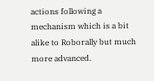actions following a mechanism which is a bit alike to Roborally but much more advanced.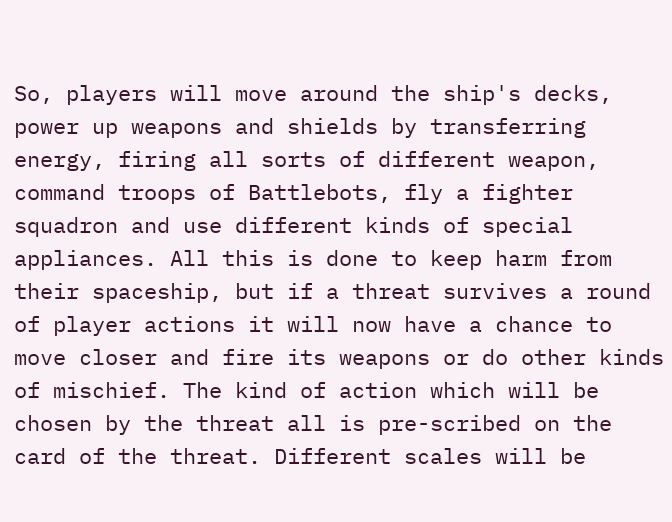So, players will move around the ship's decks, power up weapons and shields by transferring energy, firing all sorts of different weapon, command troops of Battlebots, fly a fighter squadron and use different kinds of special appliances. All this is done to keep harm from their spaceship, but if a threat survives a round of player actions it will now have a chance to move closer and fire its weapons or do other kinds of mischief. The kind of action which will be chosen by the threat all is pre-scribed on the card of the threat. Different scales will be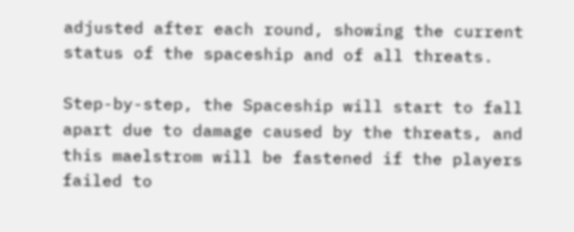adjusted after each round, showing the current status of the spaceship and of all threats.

Step-by-step, the Spaceship will start to fall apart due to damage caused by the threats, and this maelstrom will be fastened if the players failed to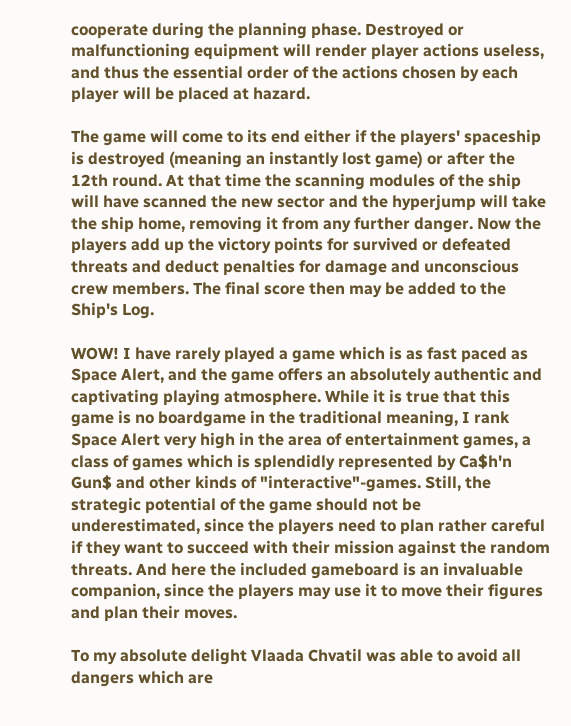cooperate during the planning phase. Destroyed or malfunctioning equipment will render player actions useless, and thus the essential order of the actions chosen by each player will be placed at hazard.

The game will come to its end either if the players' spaceship is destroyed (meaning an instantly lost game) or after the 12th round. At that time the scanning modules of the ship will have scanned the new sector and the hyperjump will take the ship home, removing it from any further danger. Now the players add up the victory points for survived or defeated threats and deduct penalties for damage and unconscious crew members. The final score then may be added to the Ship's Log.

WOW! I have rarely played a game which is as fast paced as Space Alert, and the game offers an absolutely authentic and captivating playing atmosphere. While it is true that this game is no boardgame in the traditional meaning, I rank Space Alert very high in the area of entertainment games, a class of games which is splendidly represented by Ca$h'n Gun$ and other kinds of "interactive"-games. Still, the strategic potential of the game should not be underestimated, since the players need to plan rather careful if they want to succeed with their mission against the random threats. And here the included gameboard is an invaluable companion, since the players may use it to move their figures and plan their moves.

To my absolute delight Vlaada Chvatil was able to avoid all dangers which are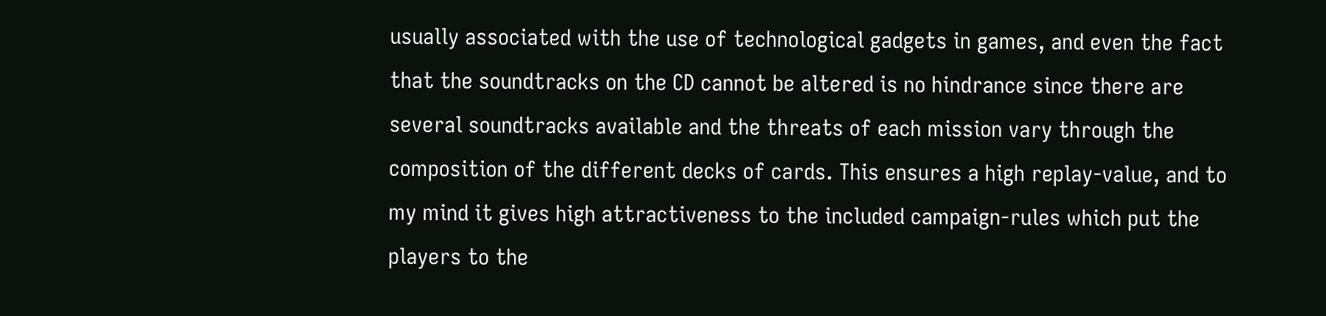usually associated with the use of technological gadgets in games, and even the fact that the soundtracks on the CD cannot be altered is no hindrance since there are several soundtracks available and the threats of each mission vary through the composition of the different decks of cards. This ensures a high replay-value, and to my mind it gives high attractiveness to the included campaign-rules which put the players to the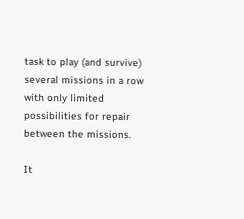task to play (and survive) several missions in a row with only limited possibilities for repair between the missions.

It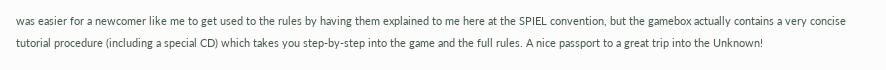was easier for a newcomer like me to get used to the rules by having them explained to me here at the SPIEL convention, but the gamebox actually contains a very concise tutorial procedure (including a special CD) which takes you step-by-step into the game and the full rules. A nice passport to a great trip into the Unknown!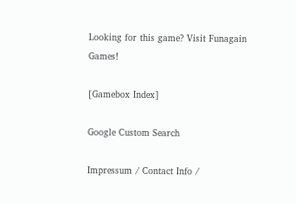Looking for this game? Visit Funagain Games!

[Gamebox Index]

Google Custom Search

Impressum / Contact Info /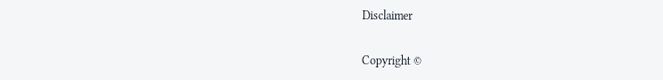Disclaimer


Copyright ©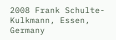2008 Frank Schulte-Kulkmann, Essen, Germany